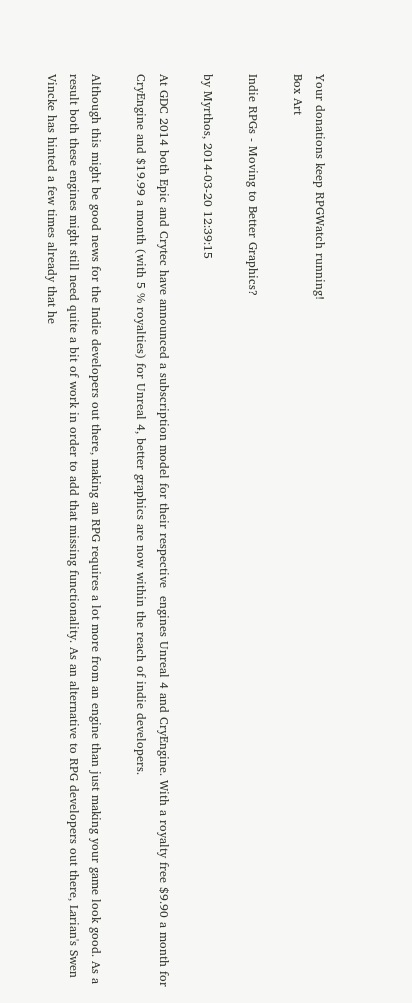Your donations keep RPGWatch running!
Box Art

Indie RPGs - Moving to Better Graphics?

by Myrthos, 2014-03-20 12:39:15

At GDC 2014 both Epic and Crytec have announced a subscription model for their respective  engines Unreal 4 and CryEngine. With a royalty free $9.90 a month for CryEngine and $19.99 a month (with 5 % royalties) for Unreal 4, better graphics are now within the reach of indie developers.

Although this might be good news for the Indie developers out there, making an RPG requires a lot more from an engine than just making your game look good. As a result both these engines might still need quite a bit of work in order to add that missing functionality. As an alternative to RPG developers out there, Larian's Swen Vincke has hinted a few times already that he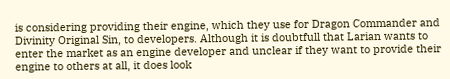is considering providing their engine, which they use for Dragon Commander and Divinity Original Sin, to developers. Although it is doubtfull that Larian wants to enter the market as an engine developer and unclear if they want to provide their engine to others at all, it does look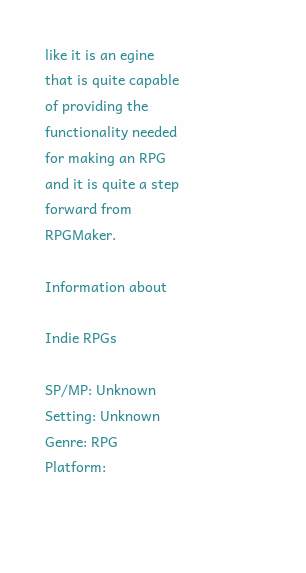like it is an egine that is quite capable of providing the functionality needed for making an RPG and it is quite a step forward from RPGMaker.

Information about

Indie RPGs

SP/MP: Unknown
Setting: Unknown
Genre: RPG
Platform: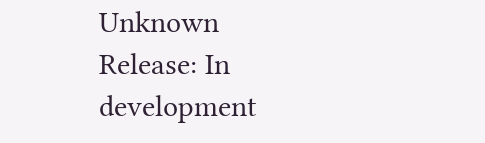Unknown
Release: In development